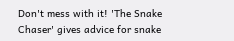Don't mess with it! 'The Snake Chaser' gives advice for snake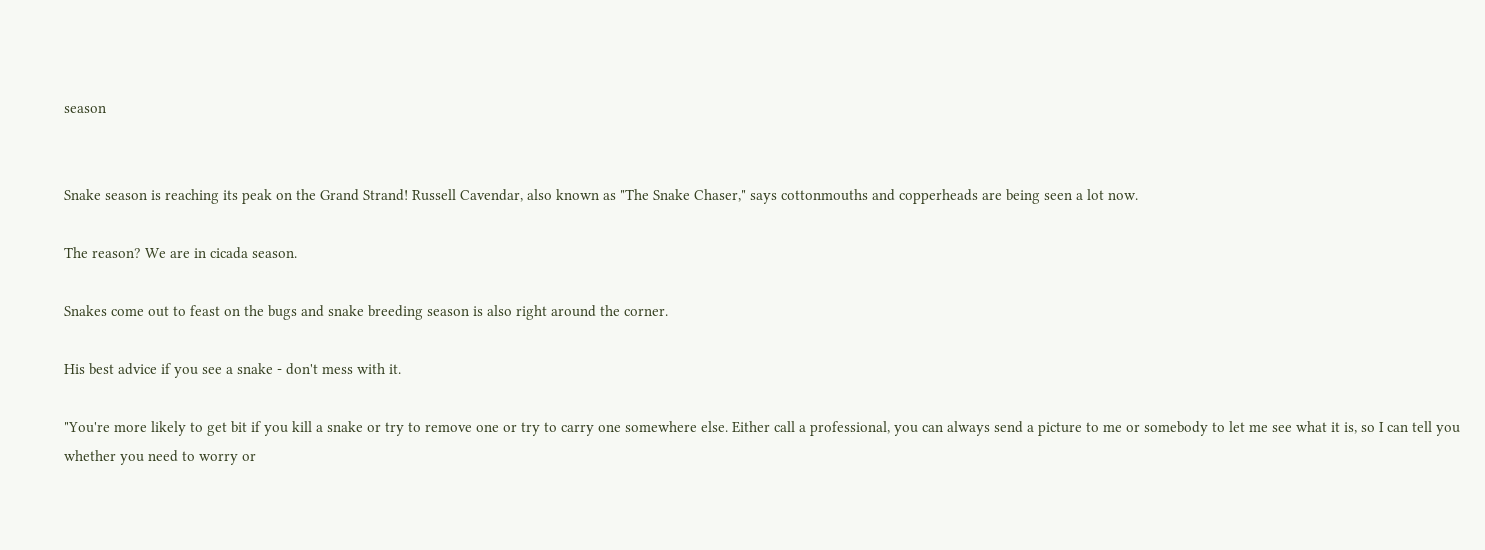season


Snake season is reaching its peak on the Grand Strand! Russell Cavendar, also known as "The Snake Chaser," says cottonmouths and copperheads are being seen a lot now.

The reason? We are in cicada season.

Snakes come out to feast on the bugs and snake breeding season is also right around the corner.

His best advice if you see a snake - don't mess with it.

"You're more likely to get bit if you kill a snake or try to remove one or try to carry one somewhere else. Either call a professional, you can always send a picture to me or somebody to let me see what it is, so I can tell you whether you need to worry or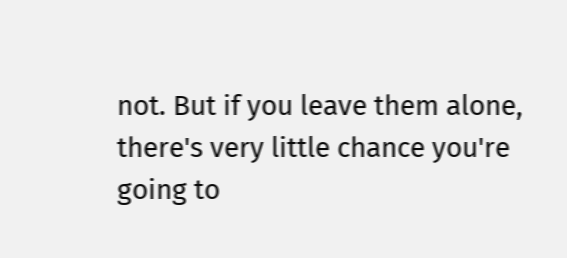not. But if you leave them alone, there's very little chance you're going to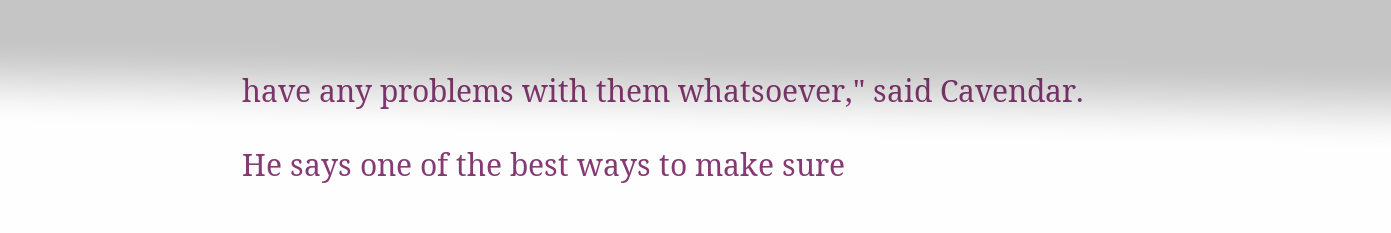have any problems with them whatsoever," said Cavendar.

He says one of the best ways to make sure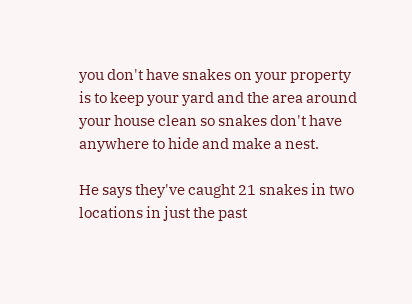you don't have snakes on your property is to keep your yard and the area around your house clean so snakes don't have anywhere to hide and make a nest.

He says they've caught 21 snakes in two locations in just the past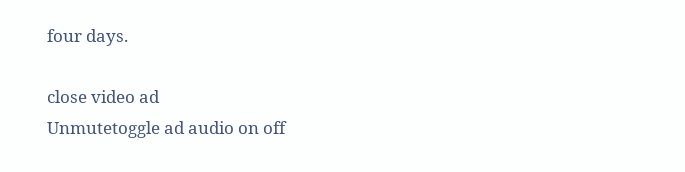four days.

close video ad
Unmutetoggle ad audio on off